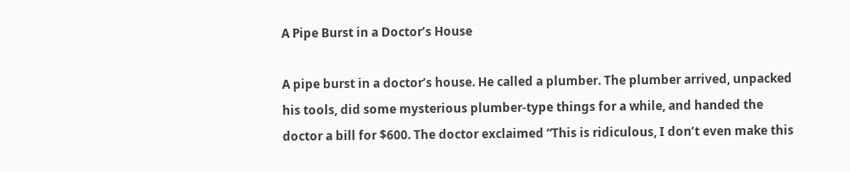A Pipe Burst in a Doctor’s House

A pipe burst in a doctor’s house. He called a plumber. The plumber arrived, unpacked his tools, did some mysterious plumber-type things for a while, and handed the doctor a bill for $600. The doctor exclaimed “This is ridiculous, I don’t even make this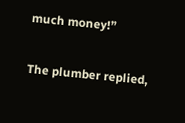much money!”

The plumber replied,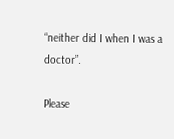“neither did I when I was a doctor”.

Please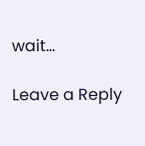wait...

Leave a Reply